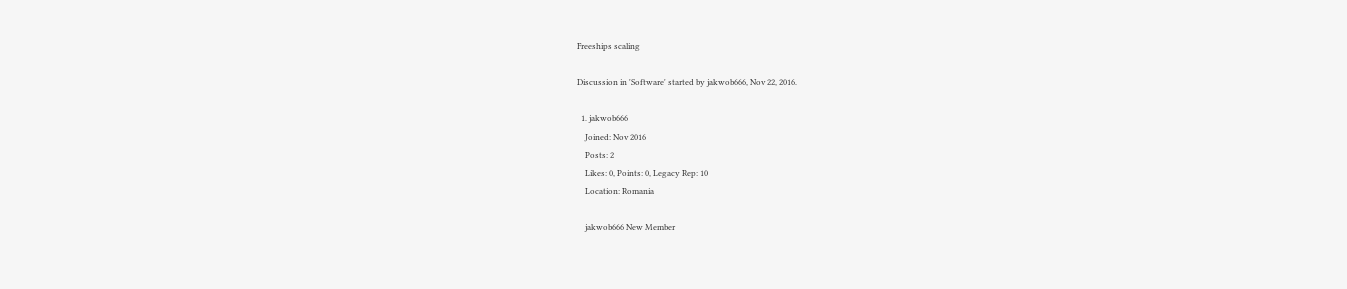Freeships scaling

Discussion in 'Software' started by jakwob666, Nov 22, 2016.

  1. jakwob666
    Joined: Nov 2016
    Posts: 2
    Likes: 0, Points: 0, Legacy Rep: 10
    Location: Romania

    jakwob666 New Member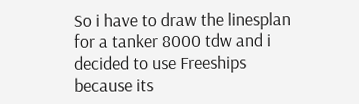So i have to draw the linesplan for a tanker 8000 tdw and i decided to use Freeships because its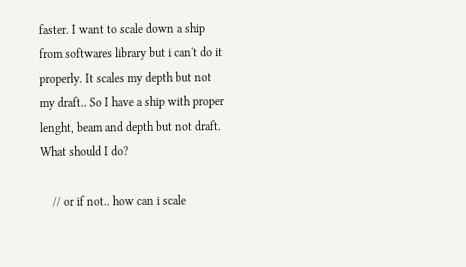faster. I want to scale down a ship from softwares library but i can't do it properly. It scales my depth but not my draft.. So I have a ship with proper lenght, beam and depth but not draft. What should I do?

    // or if not.. how can i scale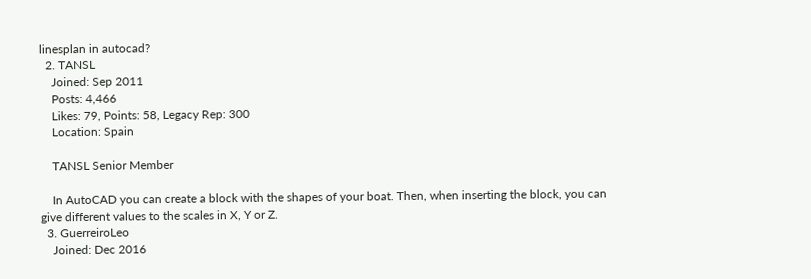linesplan in autocad?
  2. TANSL
    Joined: Sep 2011
    Posts: 4,466
    Likes: 79, Points: 58, Legacy Rep: 300
    Location: Spain

    TANSL Senior Member

    In AutoCAD you can create a block with the shapes of your boat. Then, when inserting the block, you can give different values to the scales in X, Y or Z.
  3. GuerreiroLeo
    Joined: Dec 2016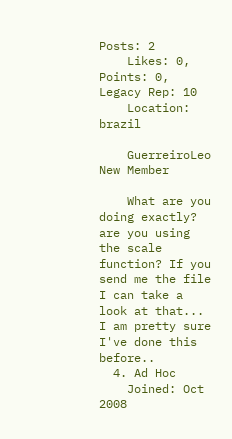Posts: 2
    Likes: 0, Points: 0, Legacy Rep: 10
    Location: brazil

    GuerreiroLeo New Member

    What are you doing exactly? are you using the scale function? If you send me the file I can take a look at that... I am pretty sure I've done this before..
  4. Ad Hoc
    Joined: Oct 2008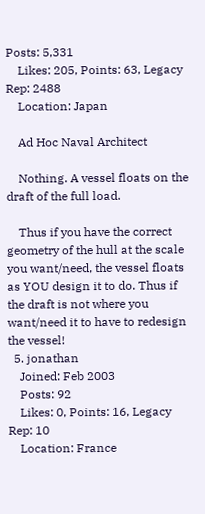Posts: 5,331
    Likes: 205, Points: 63, Legacy Rep: 2488
    Location: Japan

    Ad Hoc Naval Architect

    Nothing. A vessel floats on the draft of the full load.

    Thus if you have the correct geometry of the hull at the scale you want/need, the vessel floats as YOU design it to do. Thus if the draft is not where you want/need it to have to redesign the vessel!
  5. jonathan
    Joined: Feb 2003
    Posts: 92
    Likes: 0, Points: 16, Legacy Rep: 10
    Location: France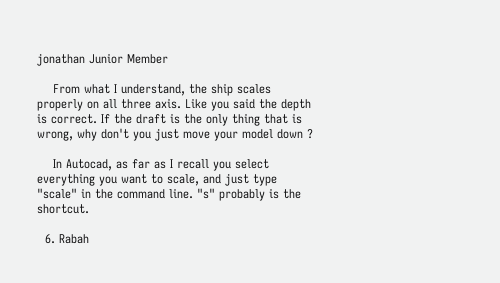jonathan Junior Member

    From what I understand, the ship scales properly on all three axis. Like you said the depth is correct. If the draft is the only thing that is wrong, why don't you just move your model down ?

    In Autocad, as far as I recall you select everything you want to scale, and just type "scale" in the command line. "s" probably is the shortcut.

  6. Rabah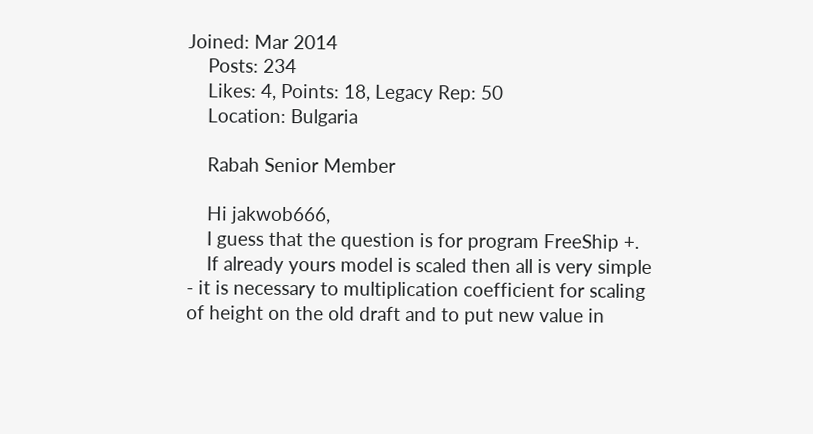Joined: Mar 2014
    Posts: 234
    Likes: 4, Points: 18, Legacy Rep: 50
    Location: Bulgaria

    Rabah Senior Member

    Hi jakwob666,
    I guess that the question is for program FreeShip +.
    If already yours model is scaled then all is very simple - it is necessary to multiplication coefficient for scaling of height on the old draft and to put new value in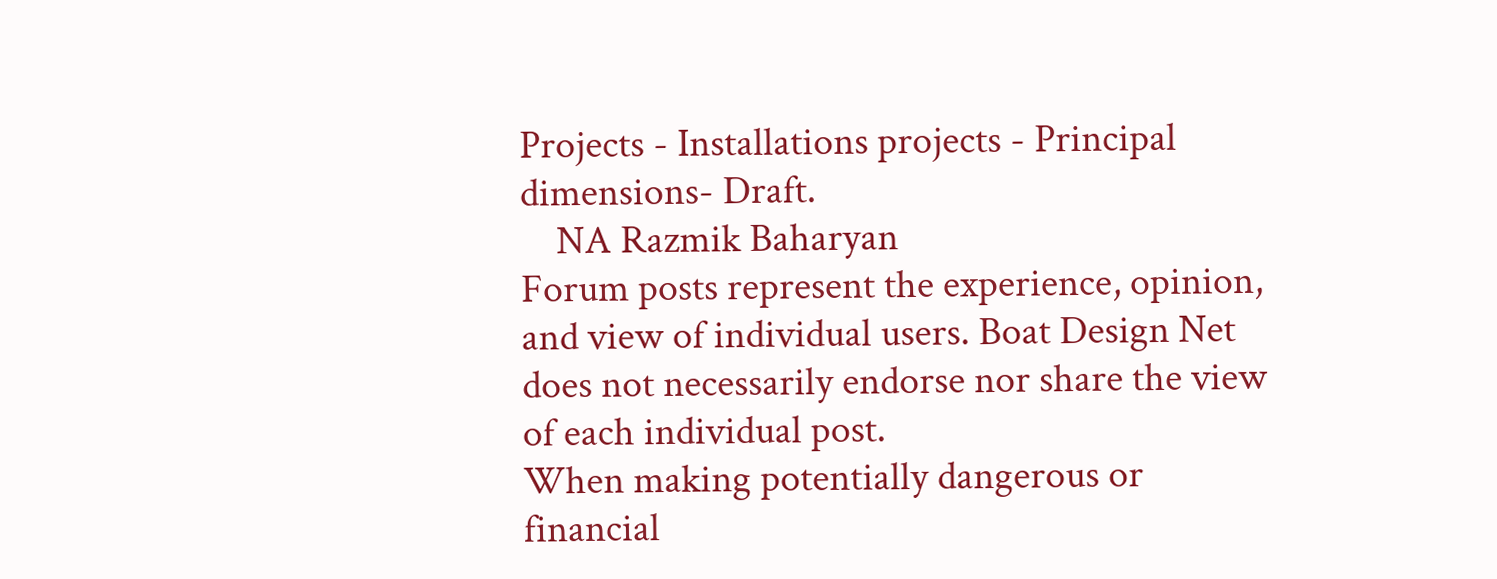Projects - Installations projects - Principal dimensions- Draft.
    NA Razmik Baharyan
Forum posts represent the experience, opinion, and view of individual users. Boat Design Net does not necessarily endorse nor share the view of each individual post.
When making potentially dangerous or financial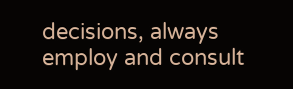decisions, always employ and consult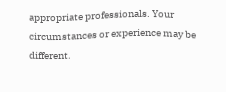appropriate professionals. Your circumstances or experience may be different.